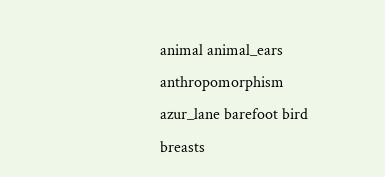animal animal_ears anthropomorphism azur_lane barefoot bird breasts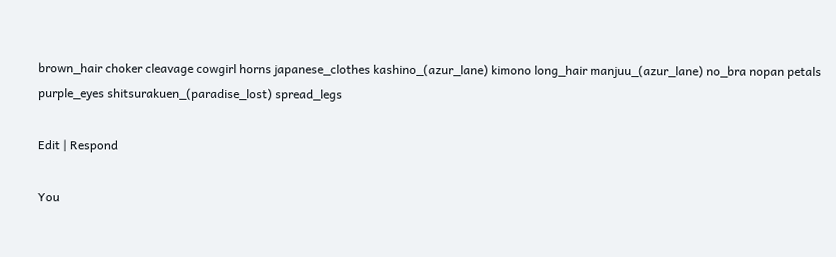brown_hair choker cleavage cowgirl horns japanese_clothes kashino_(azur_lane) kimono long_hair manjuu_(azur_lane) no_bra nopan petals purple_eyes shitsurakuen_(paradise_lost) spread_legs

Edit | Respond

You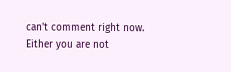can't comment right now.
Either you are not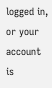logged in, or your account is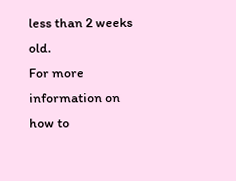less than 2 weeks old.
For more information on how to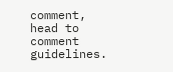comment, head to comment guidelines.